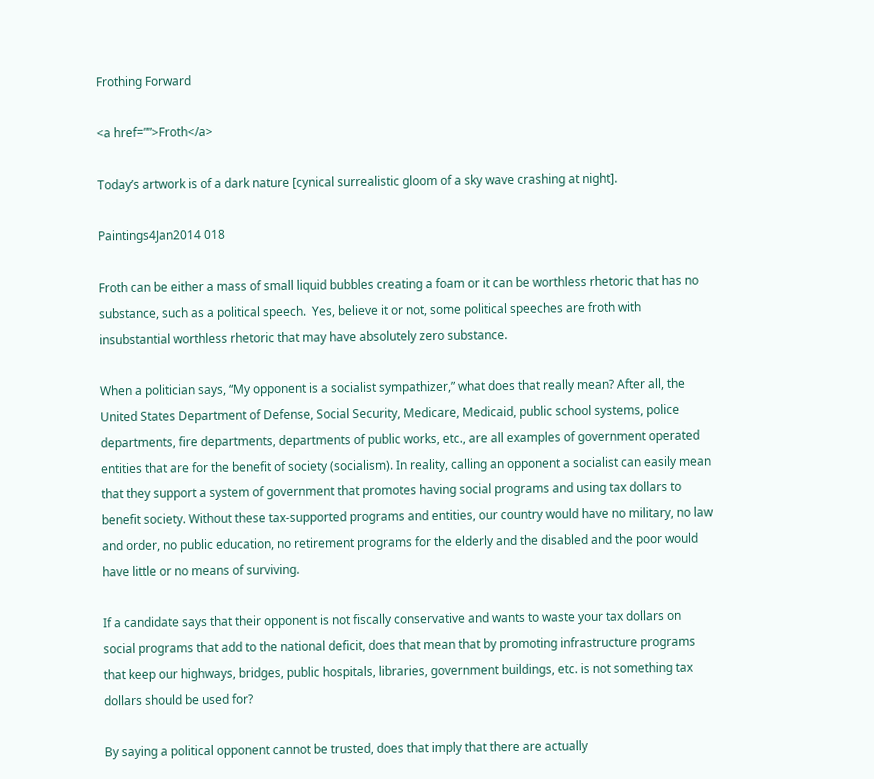Frothing Forward

<a href=””>Froth</a>

Today’s artwork is of a dark nature [cynical surrealistic gloom of a sky wave crashing at night].

Paintings4Jan2014 018

Froth can be either a mass of small liquid bubbles creating a foam or it can be worthless rhetoric that has no substance, such as a political speech.  Yes, believe it or not, some political speeches are froth with insubstantial worthless rhetoric that may have absolutely zero substance.

When a politician says, “My opponent is a socialist sympathizer,” what does that really mean? After all, the United States Department of Defense, Social Security, Medicare, Medicaid, public school systems, police departments, fire departments, departments of public works, etc., are all examples of government operated entities that are for the benefit of society (socialism). In reality, calling an opponent a socialist can easily mean that they support a system of government that promotes having social programs and using tax dollars to benefit society. Without these tax-supported programs and entities, our country would have no military, no law and order, no public education, no retirement programs for the elderly and the disabled and the poor would have little or no means of surviving.

If a candidate says that their opponent is not fiscally conservative and wants to waste your tax dollars on social programs that add to the national deficit, does that mean that by promoting infrastructure programs that keep our highways, bridges, public hospitals, libraries, government buildings, etc. is not something tax dollars should be used for?

By saying a political opponent cannot be trusted, does that imply that there are actually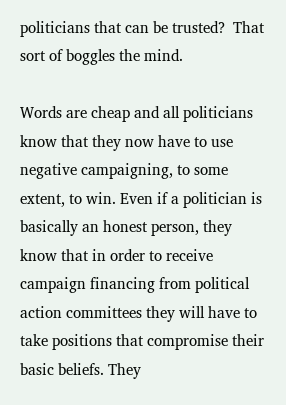politicians that can be trusted?  That sort of boggles the mind.

Words are cheap and all politicians know that they now have to use negative campaigning, to some extent, to win. Even if a politician is basically an honest person, they know that in order to receive campaign financing from political action committees they will have to take positions that compromise their basic beliefs. They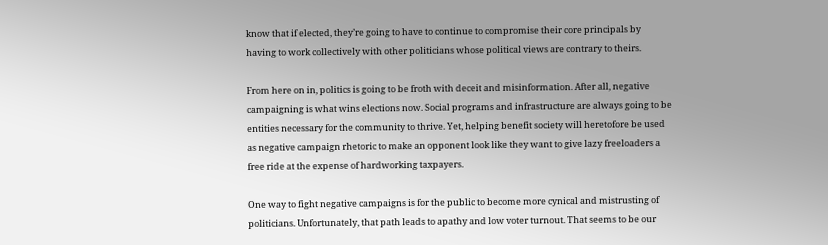know that if elected, they’re going to have to continue to compromise their core principals by having to work collectively with other politicians whose political views are contrary to theirs.

From here on in, politics is going to be froth with deceit and misinformation. After all, negative campaigning is what wins elections now. Social programs and infrastructure are always going to be entities necessary for the community to thrive. Yet, helping benefit society will heretofore be used as negative campaign rhetoric to make an opponent look like they want to give lazy freeloaders a free ride at the expense of hardworking taxpayers.

One way to fight negative campaigns is for the public to become more cynical and mistrusting of politicians. Unfortunately, that path leads to apathy and low voter turnout. That seems to be our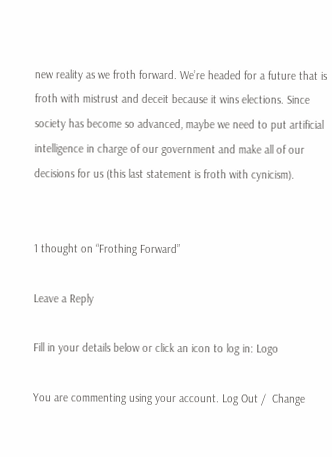new reality as we froth forward. We’re headed for a future that is froth with mistrust and deceit because it wins elections. Since society has become so advanced, maybe we need to put artificial intelligence in charge of our government and make all of our decisions for us (this last statement is froth with cynicism).


1 thought on “Frothing Forward”

Leave a Reply

Fill in your details below or click an icon to log in: Logo

You are commenting using your account. Log Out /  Change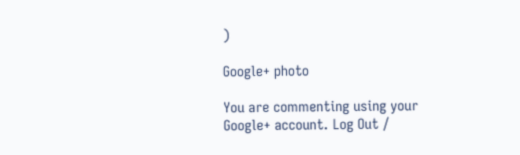)

Google+ photo

You are commenting using your Google+ account. Log Out /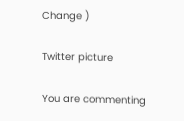Change )

Twitter picture

You are commenting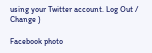using your Twitter account. Log Out /  Change )

Facebook photo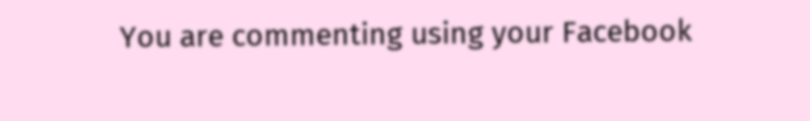You are commenting using your Facebook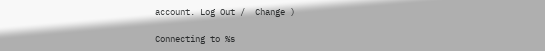account. Log Out /  Change )

Connecting to %s